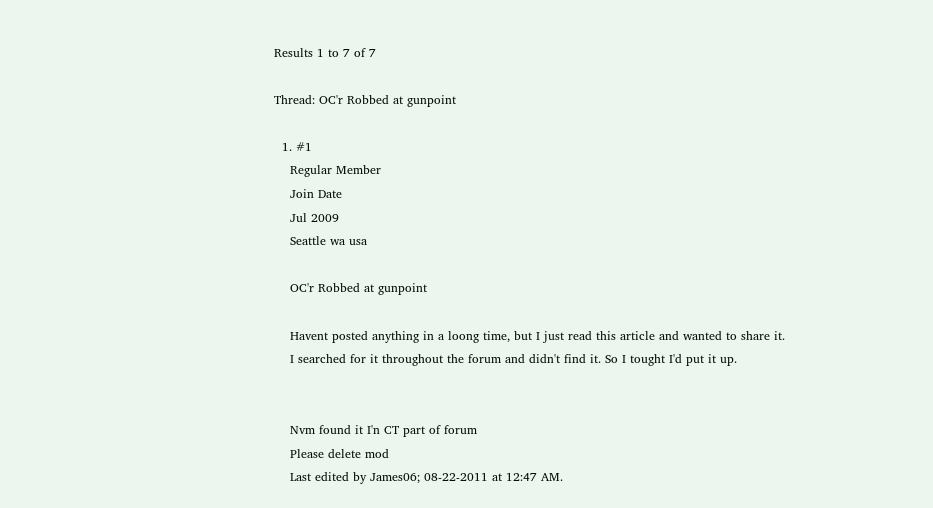Results 1 to 7 of 7

Thread: OC'r Robbed at gunpoint

  1. #1
    Regular Member
    Join Date
    Jul 2009
    Seattle wa usa

    OC'r Robbed at gunpoint

    Havent posted anything in a loong time, but I just read this article and wanted to share it.
    I searched for it throughout the forum and didn't find it. So I tought I'd put it up.


    Nvm found it I'n CT part of forum
    Please delete mod
    Last edited by James06; 08-22-2011 at 12:47 AM.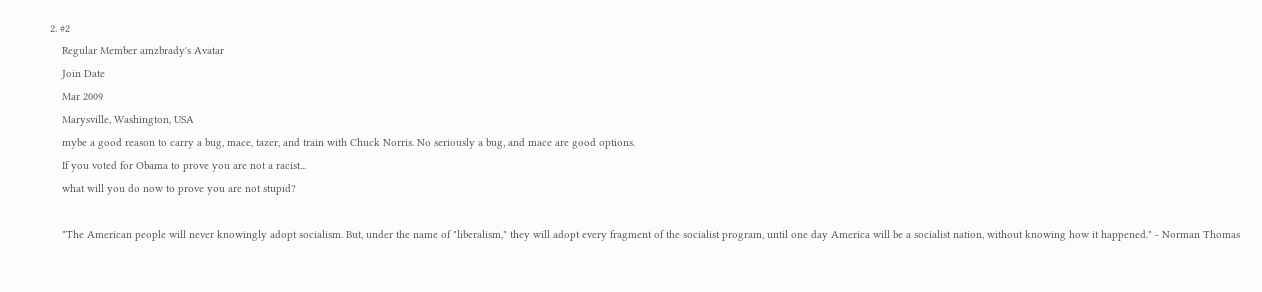2. #2
    Regular Member amzbrady's Avatar
    Join Date
    Mar 2009
    Marysville, Washington, USA
    mybe a good reason to carry a bug, mace, tazer, and train with Chuck Norris. No seriously a bug, and mace are good options.
    If you voted for Obama to prove you are not a racist...
    what will you do now to prove you are not stupid?

    "The American people will never knowingly adopt socialism. But, under the name of "liberalism," they will adopt every fragment of the socialist program, until one day America will be a socialist nation, without knowing how it happened." - Norman Thomas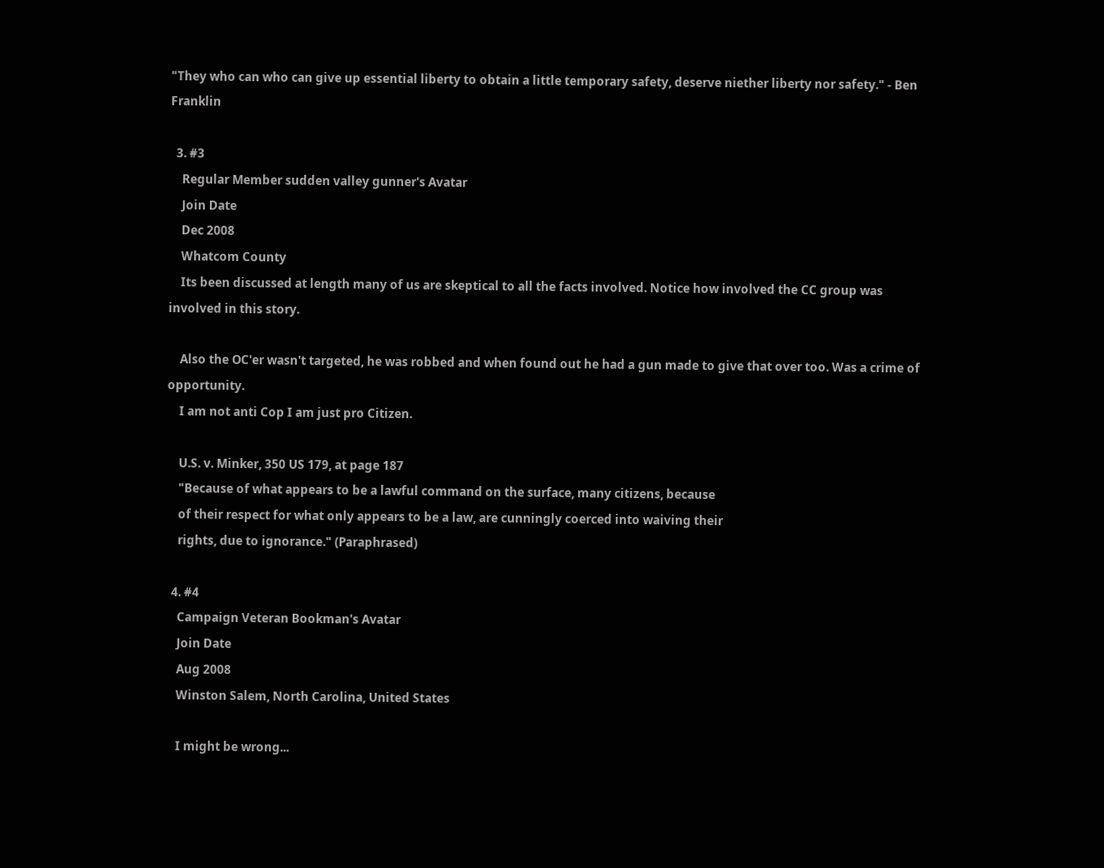"They who can who can give up essential liberty to obtain a little temporary safety, deserve niether liberty nor safety." - Ben Franklin

  3. #3
    Regular Member sudden valley gunner's Avatar
    Join Date
    Dec 2008
    Whatcom County
    Its been discussed at length many of us are skeptical to all the facts involved. Notice how involved the CC group was involved in this story.

    Also the OC'er wasn't targeted, he was robbed and when found out he had a gun made to give that over too. Was a crime of opportunity.
    I am not anti Cop I am just pro Citizen.

    U.S. v. Minker, 350 US 179, at page 187
    "Because of what appears to be a lawful command on the surface, many citizens, because
    of their respect for what only appears to be a law, are cunningly coerced into waiving their
    rights, due to ignorance." (Paraphrased)

  4. #4
    Campaign Veteran Bookman's Avatar
    Join Date
    Aug 2008
    Winston Salem, North Carolina, United States

    I might be wrong...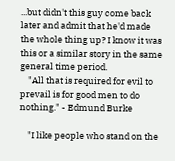...but didn't this guy come back later and admit that he'd made the whole thing up? I know it was this or a similar story in the same general time period.
    "All that is required for evil to prevail is for good men to do nothing." - Edmund Burke

    "I like people who stand on the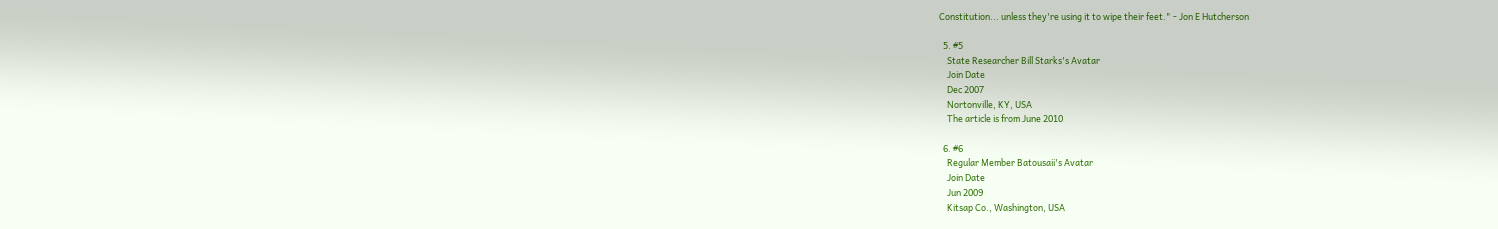Constitution... unless they're using it to wipe their feet." - Jon E Hutcherson

  5. #5
    State Researcher Bill Starks's Avatar
    Join Date
    Dec 2007
    Nortonville, KY, USA
    The article is from June 2010

  6. #6
    Regular Member Batousaii's Avatar
    Join Date
    Jun 2009
    Kitsap Co., Washington, USA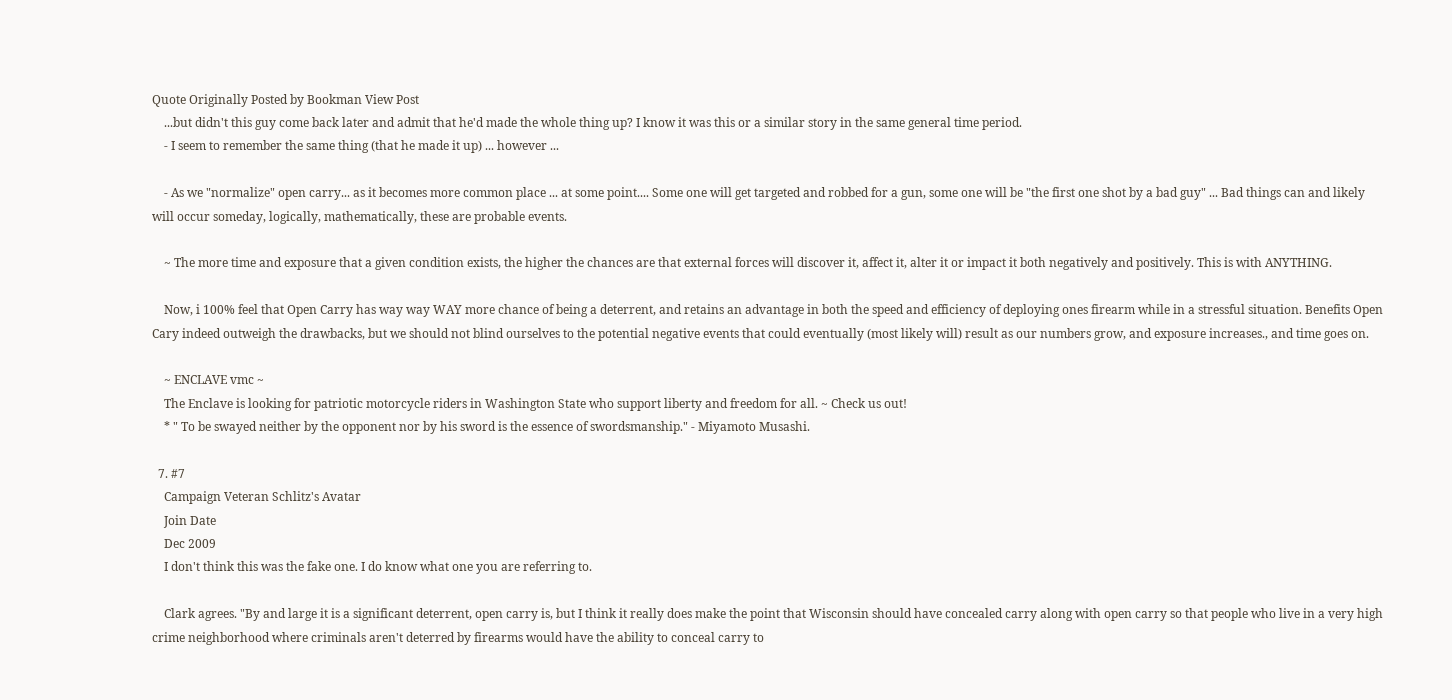Quote Originally Posted by Bookman View Post
    ...but didn't this guy come back later and admit that he'd made the whole thing up? I know it was this or a similar story in the same general time period.
    - I seem to remember the same thing (that he made it up) ... however ...

    - As we "normalize" open carry... as it becomes more common place ... at some point.... Some one will get targeted and robbed for a gun, some one will be "the first one shot by a bad guy" ... Bad things can and likely will occur someday, logically, mathematically, these are probable events.

    ~ The more time and exposure that a given condition exists, the higher the chances are that external forces will discover it, affect it, alter it or impact it both negatively and positively. This is with ANYTHING.

    Now, i 100% feel that Open Carry has way way WAY more chance of being a deterrent, and retains an advantage in both the speed and efficiency of deploying ones firearm while in a stressful situation. Benefits Open Cary indeed outweigh the drawbacks, but we should not blind ourselves to the potential negative events that could eventually (most likely will) result as our numbers grow, and exposure increases., and time goes on.

    ~ ENCLAVE vmc ~
    The Enclave is looking for patriotic motorcycle riders in Washington State who support liberty and freedom for all. ~ Check us out!
    * " To be swayed neither by the opponent nor by his sword is the essence of swordsmanship." - Miyamoto Musashi.

  7. #7
    Campaign Veteran Schlitz's Avatar
    Join Date
    Dec 2009
    I don't think this was the fake one. I do know what one you are referring to.

    Clark agrees. "By and large it is a significant deterrent, open carry is, but I think it really does make the point that Wisconsin should have concealed carry along with open carry so that people who live in a very high crime neighborhood where criminals aren't deterred by firearms would have the ability to conceal carry to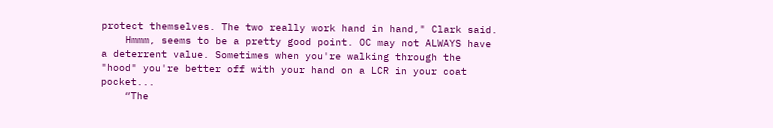protect themselves. The two really work hand in hand," Clark said.
    Hmmm, seems to be a pretty good point. OC may not ALWAYS have a deterrent value. Sometimes when you're walking through the "hood" you're better off with your hand on a LCR in your coat pocket...
    “The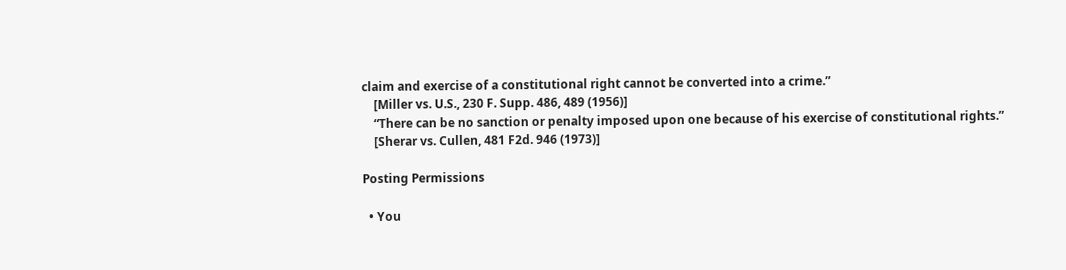claim and exercise of a constitutional right cannot be converted into a crime.”
    [Miller vs. U.S., 230 F. Supp. 486, 489 (1956)]
    “There can be no sanction or penalty imposed upon one because of his exercise of constitutional rights.”
    [Sherar vs. Cullen, 481 F2d. 946 (1973)]

Posting Permissions

  • You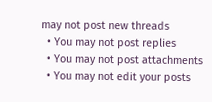may not post new threads
  • You may not post replies
  • You may not post attachments
  • You may not edit your posts